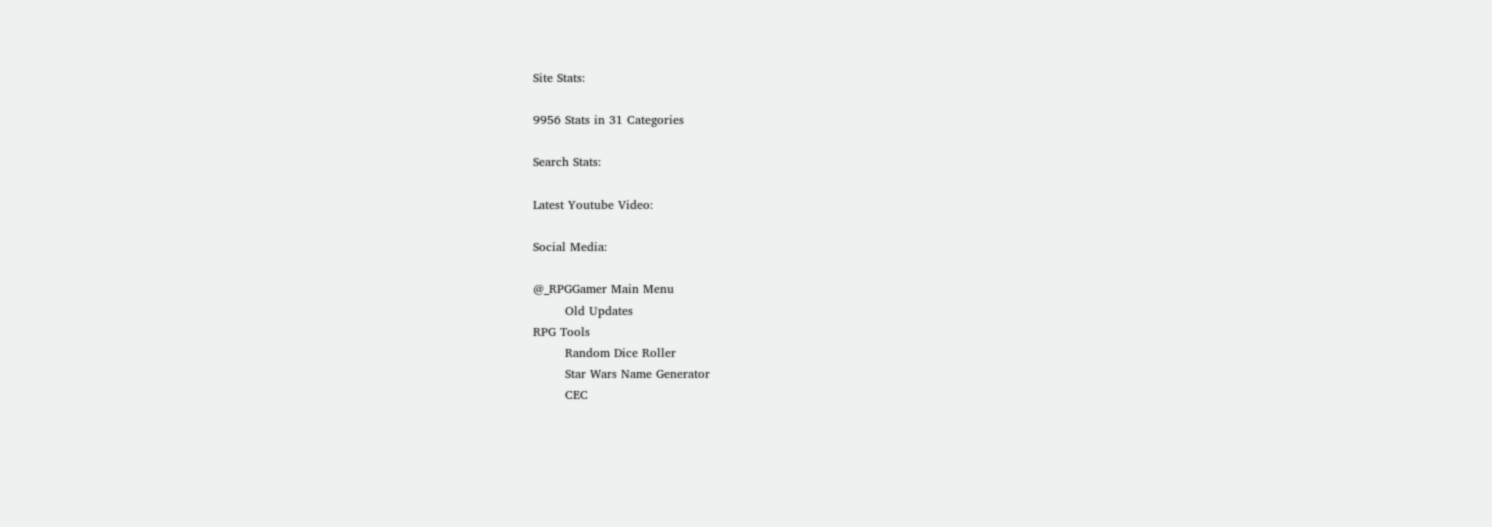Site Stats:

9956 Stats in 31 Categories

Search Stats:

Latest Youtube Video:

Social Media:

@_RPGGamer Main Menu
        Old Updates
RPG Tools
        Random Dice Roller
        Star Wars Name Generator
        CEC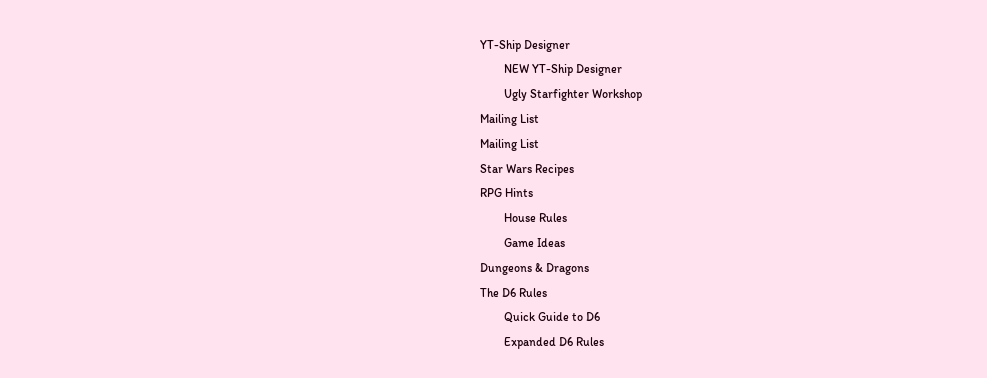YT-Ship Designer
        NEW YT-Ship Designer
        Ugly Starfighter Workshop
Mailing List
Mailing List
Star Wars Recipes
RPG Hints
        House Rules
        Game Ideas
Dungeons & Dragons
The D6 Rules
        Quick Guide to D6
        Expanded D6 Rules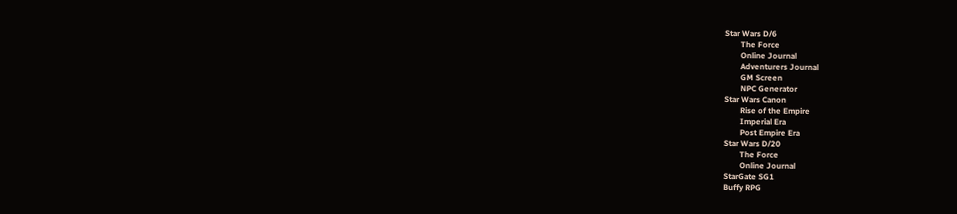Star Wars D/6
        The Force
        Online Journal
        Adventurers Journal
        GM Screen
        NPC Generator
Star Wars Canon
        Rise of the Empire
        Imperial Era
        Post Empire Era
Star Wars D/20
        The Force
        Online Journal
StarGate SG1
Buffy RPG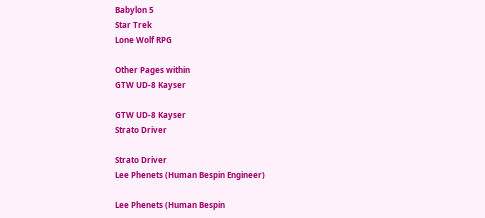Babylon 5
Star Trek
Lone Wolf RPG

Other Pages within
GTW UD-8 Kayser

GTW UD-8 Kayser
Strato Driver

Strato Driver
Lee Phenets (Human Bespin Engineer)

Lee Phenets (Human Bespin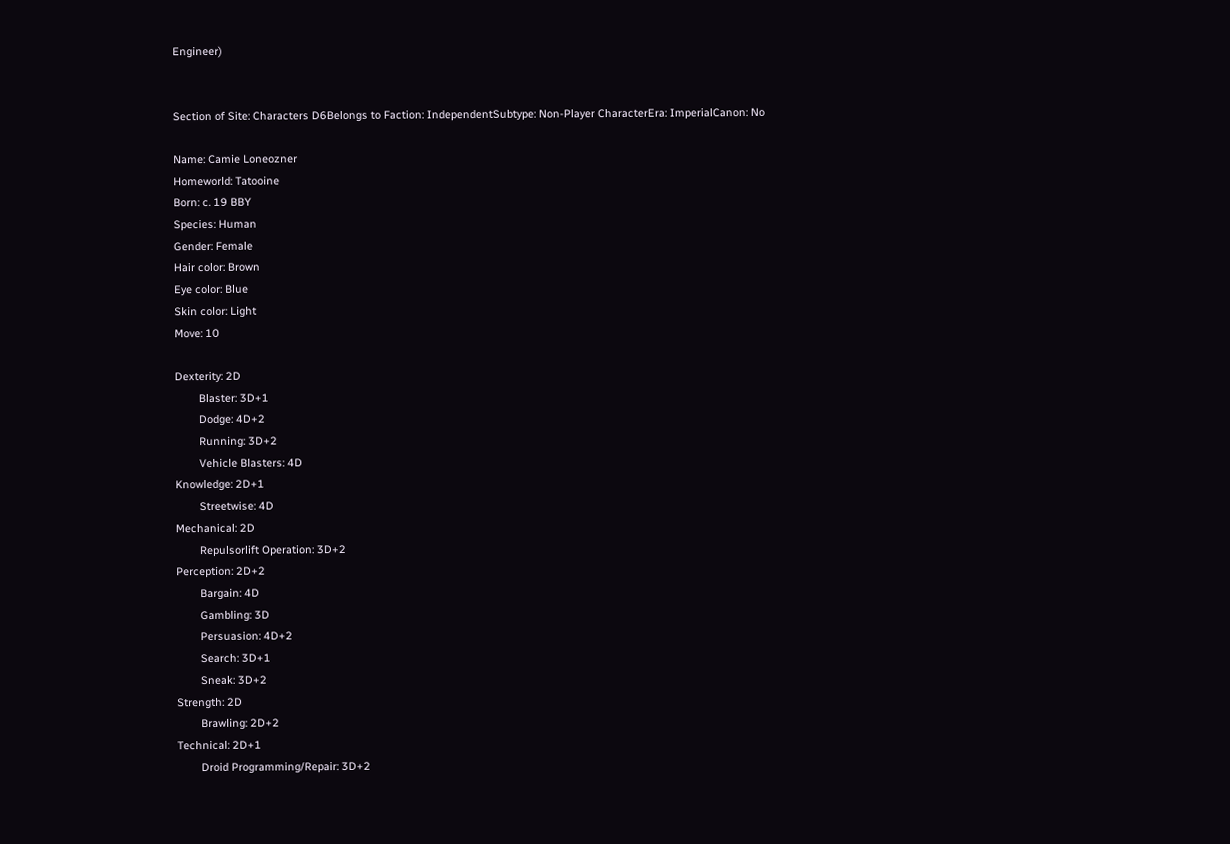Engineer)


Section of Site: Characters D6Belongs to Faction: IndependentSubtype: Non-Player CharacterEra: ImperialCanon: No

Name: Camie Loneozner
Homeworld: Tatooine
Born: c. 19 BBY
Species: Human
Gender: Female
Hair color: Brown
Eye color: Blue
Skin color: Light
Move: 10

Dexterity: 2D
        Blaster: 3D+1
        Dodge: 4D+2
        Running: 3D+2
        Vehicle Blasters: 4D
Knowledge: 2D+1
        Streetwise: 4D
Mechanical: 2D
        Repulsorlift Operation: 3D+2
Perception: 2D+2
        Bargain: 4D
        Gambling: 3D
        Persuasion: 4D+2
        Search: 3D+1
        Sneak: 3D+2
Strength: 2D
        Brawling: 2D+2
Technical: 2D+1
        Droid Programming/Repair: 3D+2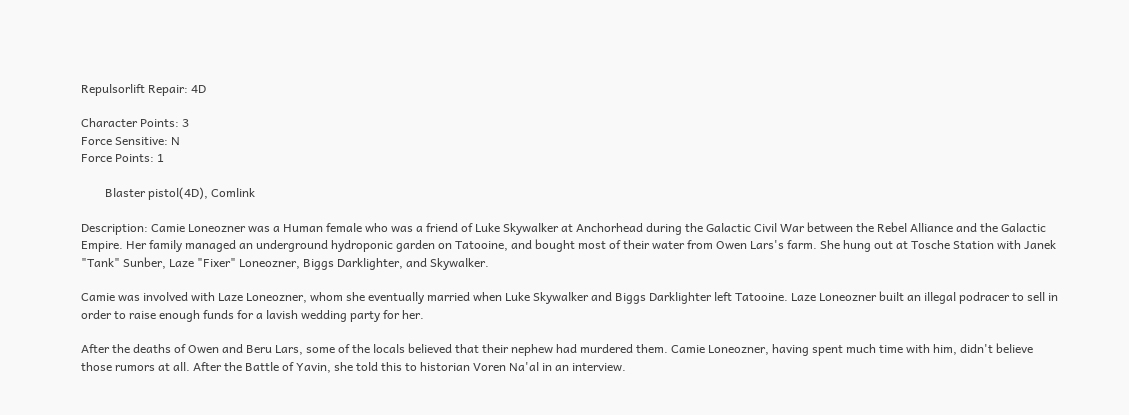Repulsorlift Repair: 4D

Character Points: 3
Force Sensitive: N
Force Points: 1

        Blaster pistol(4D), Comlink

Description: Camie Loneozner was a Human female who was a friend of Luke Skywalker at Anchorhead during the Galactic Civil War between the Rebel Alliance and the Galactic Empire. Her family managed an underground hydroponic garden on Tatooine, and bought most of their water from Owen Lars's farm. She hung out at Tosche Station with Janek "Tank" Sunber, Laze "Fixer" Loneozner, Biggs Darklighter, and Skywalker.

Camie was involved with Laze Loneozner, whom she eventually married when Luke Skywalker and Biggs Darklighter left Tatooine. Laze Loneozner built an illegal podracer to sell in order to raise enough funds for a lavish wedding party for her.

After the deaths of Owen and Beru Lars, some of the locals believed that their nephew had murdered them. Camie Loneozner, having spent much time with him, didn't believe those rumors at all. After the Battle of Yavin, she told this to historian Voren Na'al in an interview.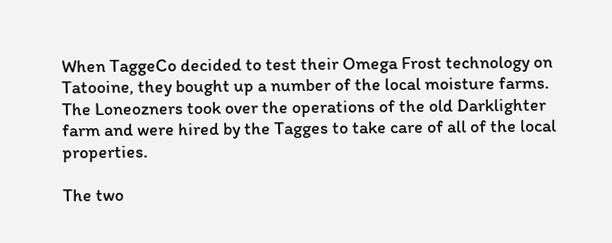When TaggeCo decided to test their Omega Frost technology on Tatooine, they bought up a number of the local moisture farms. The Loneozners took over the operations of the old Darklighter farm and were hired by the Tagges to take care of all of the local properties.

The two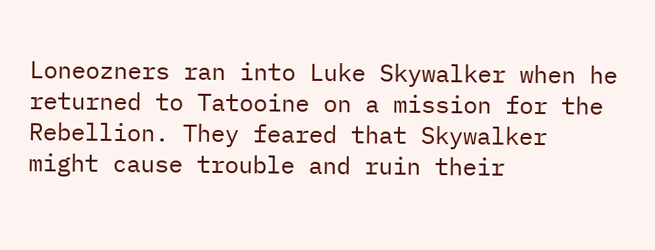Loneozners ran into Luke Skywalker when he returned to Tatooine on a mission for the Rebellion. They feared that Skywalker might cause trouble and ruin their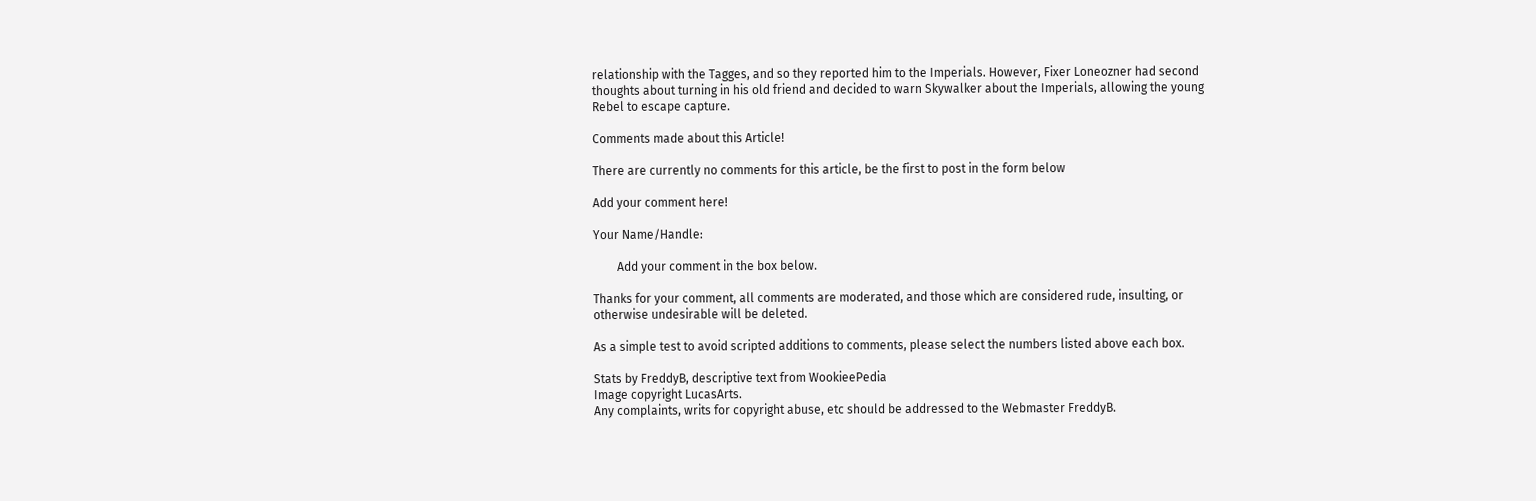relationship with the Tagges, and so they reported him to the Imperials. However, Fixer Loneozner had second thoughts about turning in his old friend and decided to warn Skywalker about the Imperials, allowing the young Rebel to escape capture.

Comments made about this Article!

There are currently no comments for this article, be the first to post in the form below

Add your comment here!

Your Name/Handle:

        Add your comment in the box below.

Thanks for your comment, all comments are moderated, and those which are considered rude, insulting, or otherwise undesirable will be deleted.

As a simple test to avoid scripted additions to comments, please select the numbers listed above each box.

Stats by FreddyB, descriptive text from WookieePedia
Image copyright LucasArts.
Any complaints, writs for copyright abuse, etc should be addressed to the Webmaster FreddyB.